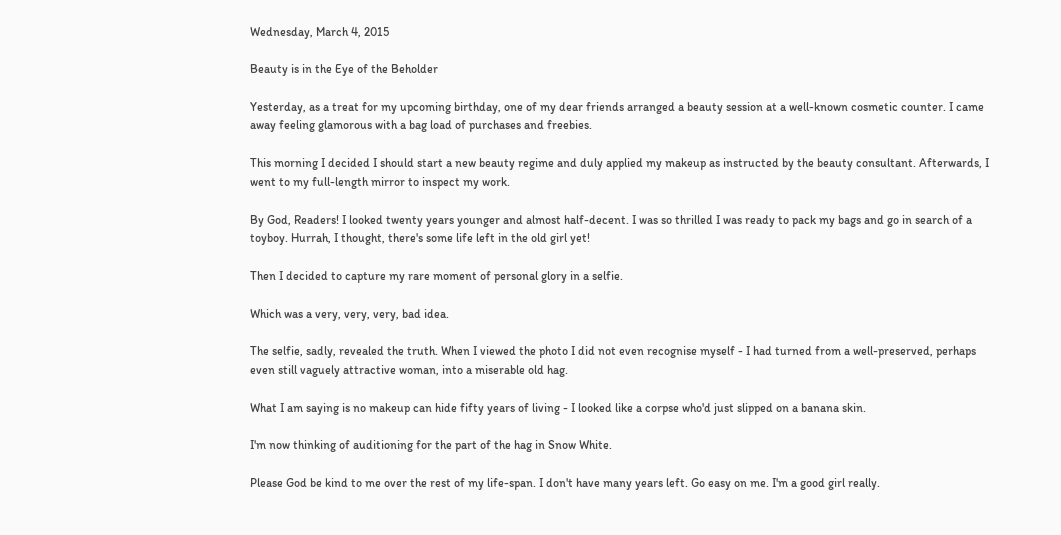Wednesday, March 4, 2015

Beauty is in the Eye of the Beholder

Yesterday, as a treat for my upcoming birthday, one of my dear friends arranged a beauty session at a well-known cosmetic counter. I came away feeling glamorous with a bag load of purchases and freebies.

This morning I decided I should start a new beauty regime and duly applied my makeup as instructed by the beauty consultant. Afterwards, I went to my full-length mirror to inspect my work.

By God, Readers! I looked twenty years younger and almost half-decent. I was so thrilled I was ready to pack my bags and go in search of a toyboy. Hurrah, I thought, there's some life left in the old girl yet!

Then I decided to capture my rare moment of personal glory in a selfie.

Which was a very, very, very, bad idea.

The selfie, sadly, revealed the truth. When I viewed the photo I did not even recognise myself - I had turned from a well-preserved, perhaps even still vaguely attractive woman, into a miserable old hag.

What I am saying is no makeup can hide fifty years of living - I looked like a corpse who'd just slipped on a banana skin.

I'm now thinking of auditioning for the part of the hag in Snow White.

Please God be kind to me over the rest of my life-span. I don't have many years left. Go easy on me. I'm a good girl really.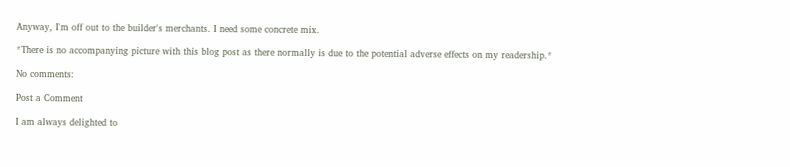Anyway, I'm off out to the builder's merchants. I need some concrete mix.

*There is no accompanying picture with this blog post as there normally is due to the potential adverse effects on my readership.*

No comments:

Post a Comment

I am always delighted to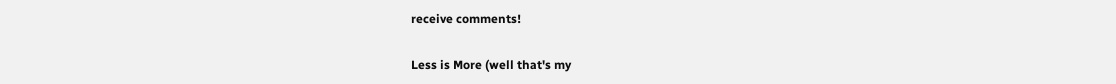receive comments!

Less is More (well that's my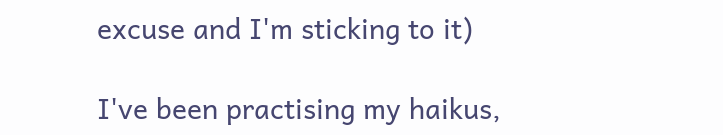excuse and I'm sticking to it)

I've been practising my haikus,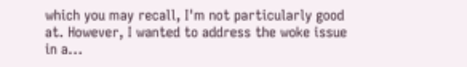which you may recall, I'm not particularly good at. However, I wanted to address the woke issue in a...